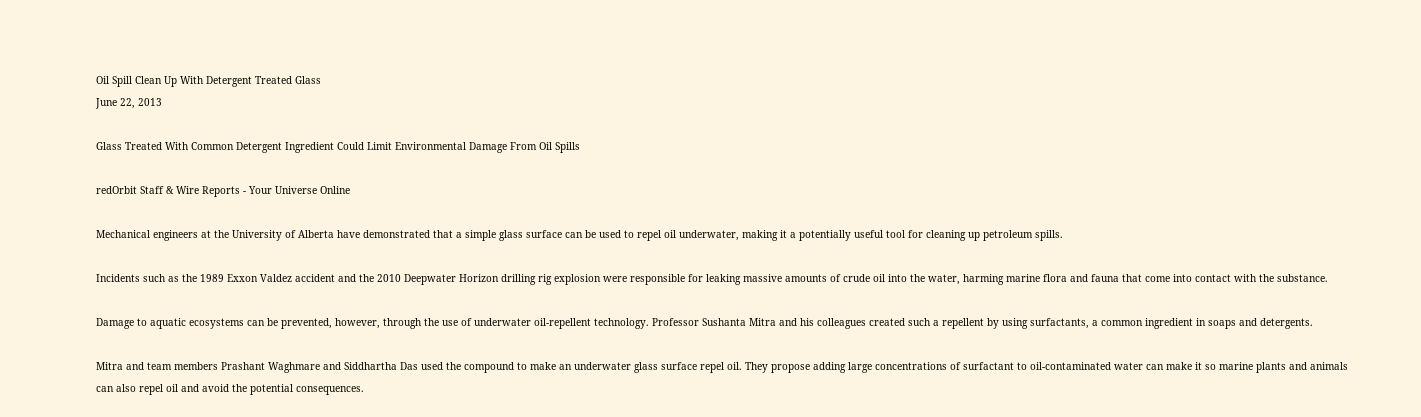Oil Spill Clean Up With Detergent Treated Glass
June 22, 2013

Glass Treated With Common Detergent Ingredient Could Limit Environmental Damage From Oil Spills

redOrbit Staff & Wire Reports - Your Universe Online

Mechanical engineers at the University of Alberta have demonstrated that a simple glass surface can be used to repel oil underwater, making it a potentially useful tool for cleaning up petroleum spills.

Incidents such as the 1989 Exxon Valdez accident and the 2010 Deepwater Horizon drilling rig explosion were responsible for leaking massive amounts of crude oil into the water, harming marine flora and fauna that come into contact with the substance.

Damage to aquatic ecosystems can be prevented, however, through the use of underwater oil-repellent technology. Professor Sushanta Mitra and his colleagues created such a repellent by using surfactants, a common ingredient in soaps and detergents.

Mitra and team members Prashant Waghmare and Siddhartha Das used the compound to make an underwater glass surface repel oil. They propose adding large concentrations of surfactant to oil-contaminated water can make it so marine plants and animals can also repel oil and avoid the potential consequences.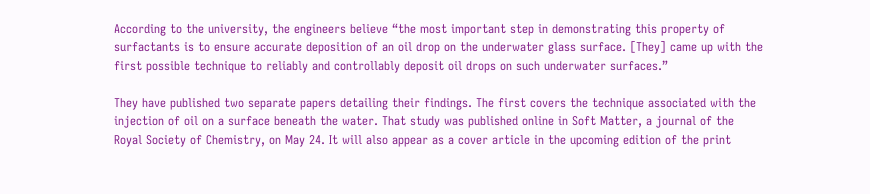According to the university, the engineers believe “the most important step in demonstrating this property of surfactants is to ensure accurate deposition of an oil drop on the underwater glass surface. [They] came up with the first possible technique to reliably and controllably deposit oil drops on such underwater surfaces.”

They have published two separate papers detailing their findings. The first covers the technique associated with the injection of oil on a surface beneath the water. That study was published online in Soft Matter, a journal of the Royal Society of Chemistry, on May 24. It will also appear as a cover article in the upcoming edition of the print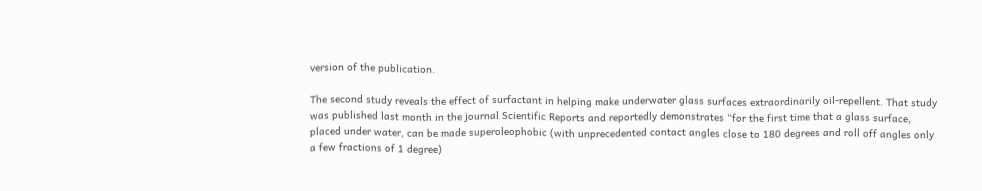version of the publication.

The second study reveals the effect of surfactant in helping make underwater glass surfaces extraordinarily oil-repellent. That study was published last month in the journal Scientific Reports and reportedly demonstrates “for the first time that a glass surface, placed under water, can be made superoleophobic (with unprecedented contact angles close to 180 degrees and roll off angles only a few fractions of 1 degree)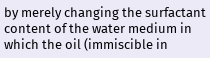by merely changing the surfactant content of the water medium in which the oil (immiscible in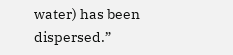water) has been dispersed.”